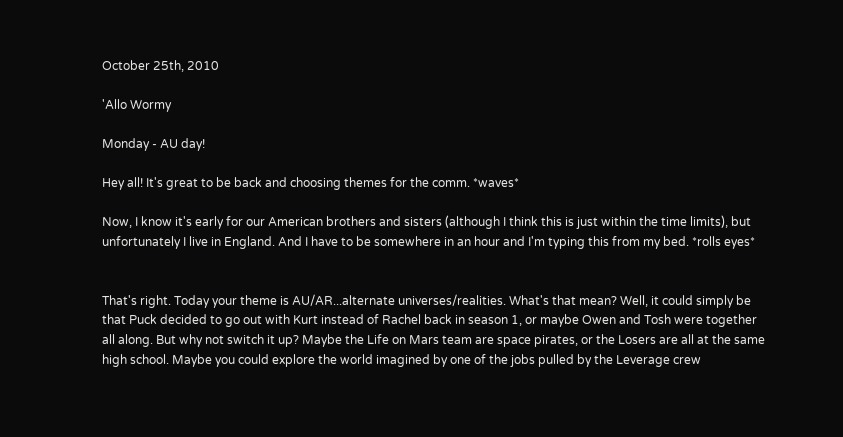October 25th, 2010

'Allo Wormy

Monday - AU day!

Hey all! It's great to be back and choosing themes for the comm. *waves*

Now, I know it's early for our American brothers and sisters (although I think this is just within the time limits), but unfortunately I live in England. And I have to be somewhere in an hour and I'm typing this from my bed. *rolls eyes*


That's right. Today your theme is AU/AR...alternate universes/realities. What's that mean? Well, it could simply be that Puck decided to go out with Kurt instead of Rachel back in season 1, or maybe Owen and Tosh were together all along. But why not switch it up? Maybe the Life on Mars team are space pirates, or the Losers are all at the same high school. Maybe you could explore the world imagined by one of the jobs pulled by the Leverage crew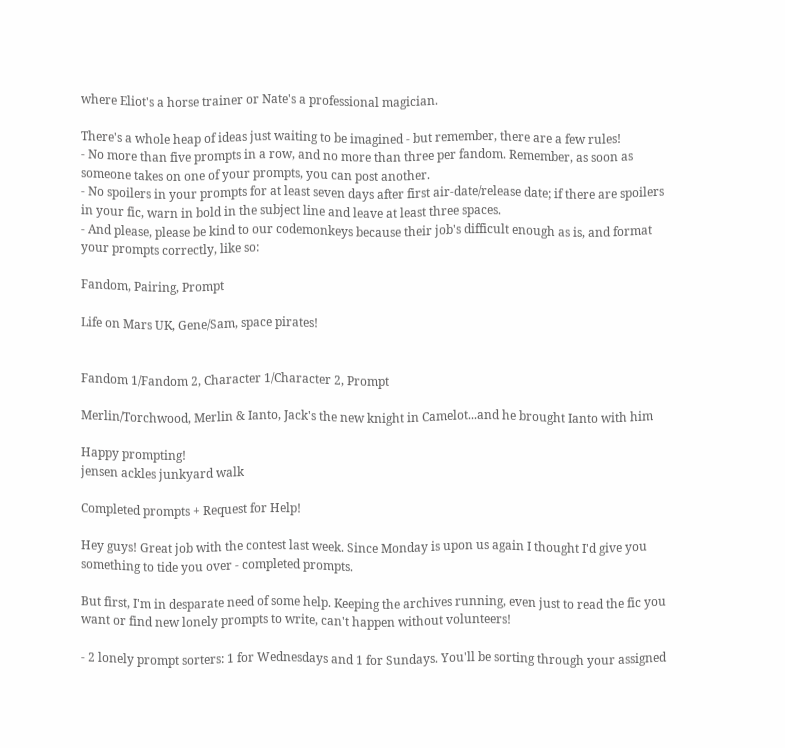where Eliot's a horse trainer or Nate's a professional magician.

There's a whole heap of ideas just waiting to be imagined - but remember, there are a few rules!
- No more than five prompts in a row, and no more than three per fandom. Remember, as soon as someone takes on one of your prompts, you can post another.
- No spoilers in your prompts for at least seven days after first air-date/release date; if there are spoilers in your fic, warn in bold in the subject line and leave at least three spaces.
- And please, please be kind to our codemonkeys because their job's difficult enough as is, and format your prompts correctly, like so:

Fandom, Pairing, Prompt

Life on Mars UK, Gene/Sam, space pirates!


Fandom 1/Fandom 2, Character 1/Character 2, Prompt

Merlin/Torchwood, Merlin & Ianto, Jack's the new knight in Camelot...and he brought Ianto with him

Happy prompting!
jensen ackles junkyard walk

Completed prompts + Request for Help!

Hey guys! Great job with the contest last week. Since Monday is upon us again I thought I'd give you something to tide you over - completed prompts.

But first, I'm in desparate need of some help. Keeping the archives running, even just to read the fic you want or find new lonely prompts to write, can't happen without volunteers!

- 2 lonely prompt sorters: 1 for Wednesdays and 1 for Sundays. You'll be sorting through your assigned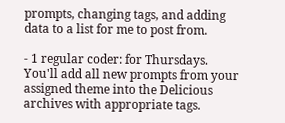prompts, changing tags, and adding data to a list for me to post from.

- 1 regular coder: for Thursdays. You'll add all new prompts from your assigned theme into the Delicious archives with appropriate tags.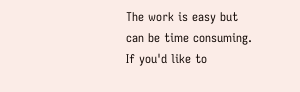The work is easy but can be time consuming. If you'd like to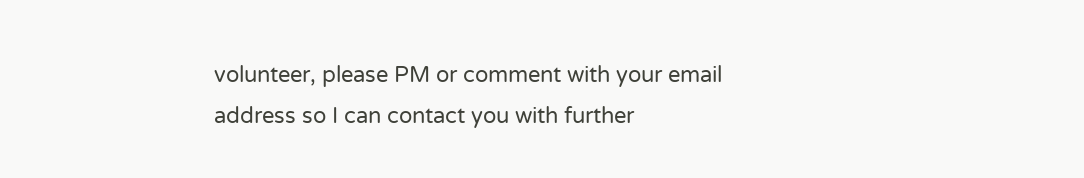volunteer, please PM or comment with your email address so I can contact you with further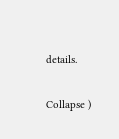details.

Collapse )